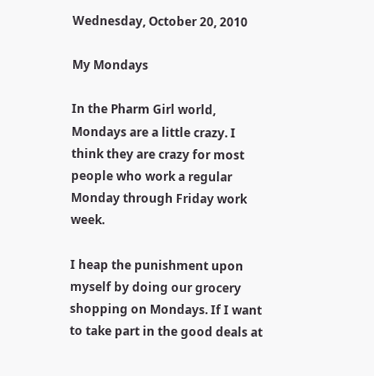Wednesday, October 20, 2010

My Mondays

In the Pharm Girl world, Mondays are a little crazy. I think they are crazy for most people who work a regular Monday through Friday work week.

I heap the punishment upon myself by doing our grocery shopping on Mondays. If I want to take part in the good deals at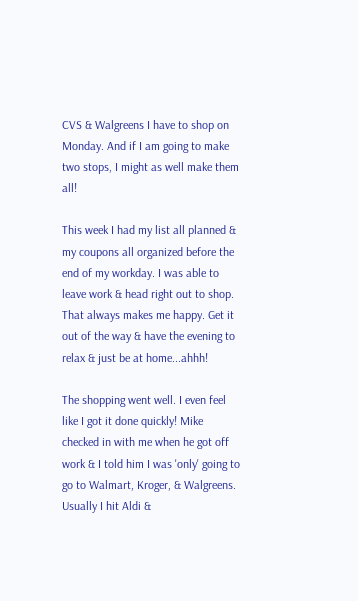CVS & Walgreens I have to shop on Monday. And if I am going to make two stops, I might as well make them all!

This week I had my list all planned & my coupons all organized before the end of my workday. I was able to leave work & head right out to shop. That always makes me happy. Get it out of the way & have the evening to relax & just be at home...ahhh!

The shopping went well. I even feel like I got it done quickly! Mike checked in with me when he got off work & I told him I was 'only' going to go to Walmart, Kroger, & Walgreens. Usually I hit Aldi &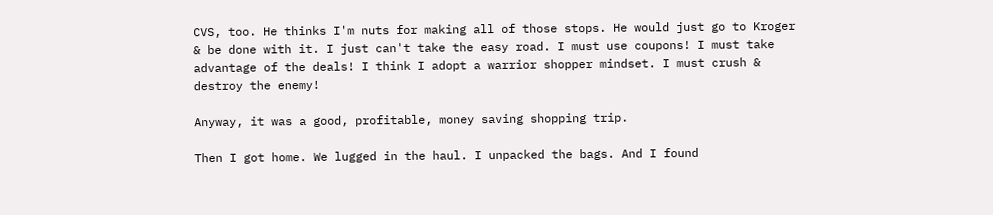CVS, too. He thinks I'm nuts for making all of those stops. He would just go to Kroger & be done with it. I just can't take the easy road. I must use coupons! I must take advantage of the deals! I think I adopt a warrior shopper mindset. I must crush & destroy the enemy!

Anyway, it was a good, profitable, money saving shopping trip.

Then I got home. We lugged in the haul. I unpacked the bags. And I found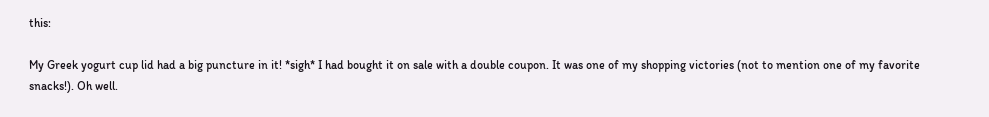this:

My Greek yogurt cup lid had a big puncture in it! *sigh* I had bought it on sale with a double coupon. It was one of my shopping victories (not to mention one of my favorite snacks!). Oh well.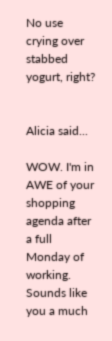No use crying over stabbed yogurt, right?


Alicia said...

WOW. I'm in AWE of your shopping agenda after a full Monday of working. Sounds like you a much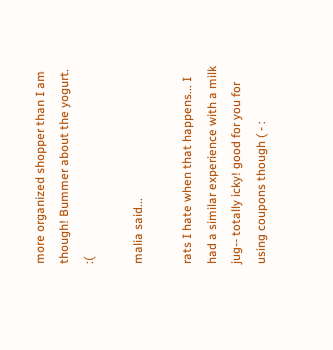more organized shopper than I am though! Bummer about the yogurt. :(

malia said...

rats I hate when that happens... I had a similar experience with a milk jug-- totally icky! good for you for using coupons though ( - :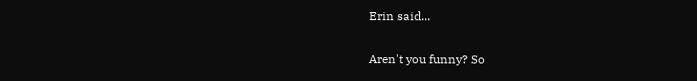Erin said...

Aren't you funny? So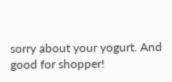sorry about your yogurt. And good for shopper!